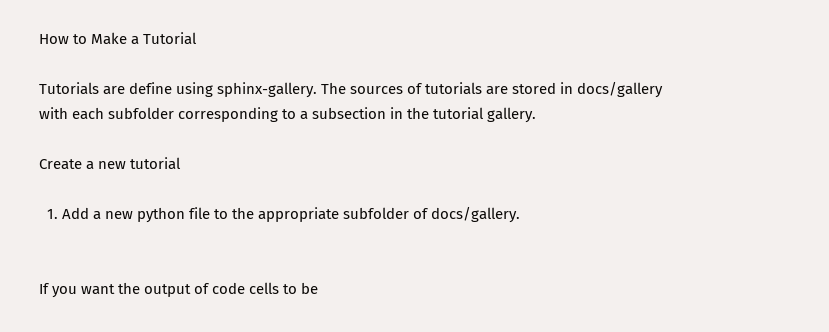How to Make a Tutorial

Tutorials are define using sphinx-gallery. The sources of tutorials are stored in docs/gallery with each subfolder corresponding to a subsection in the tutorial gallery.

Create a new tutorial

  1. Add a new python file to the appropriate subfolder of docs/gallery.


If you want the output of code cells to be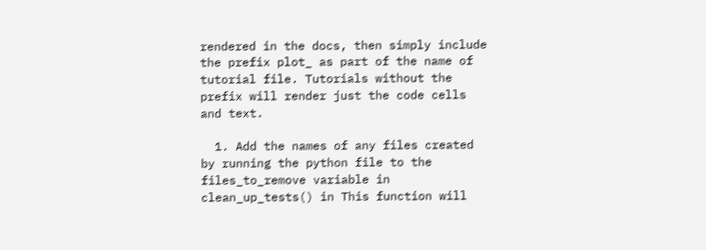rendered in the docs, then simply include the prefix plot_ as part of the name of tutorial file. Tutorials without the prefix will render just the code cells and text.

  1. Add the names of any files created by running the python file to the files_to_remove variable in clean_up_tests() in This function will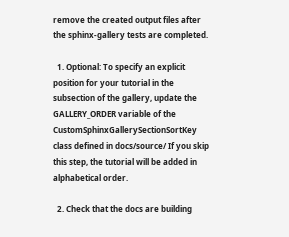remove the created output files after the sphinx-gallery tests are completed.

  1. Optional: To specify an explicit position for your tutorial in the subsection of the gallery, update the GALLERY_ORDER variable of the CustomSphinxGallerySectionSortKey class defined in docs/source/ If you skip this step, the tutorial will be added in alphabetical order.

  2. Check that the docs are building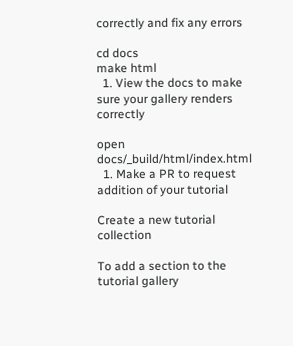correctly and fix any errors

cd docs
make html
  1. View the docs to make sure your gallery renders correctly

open docs/_build/html/index.html
  1. Make a PR to request addition of your tutorial

Create a new tutorial collection

To add a section to the tutorial gallery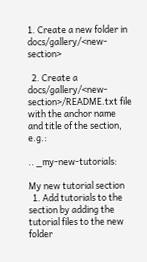1. Create a new folder in docs/gallery/<new-section>

  2. Create a docs/gallery/<new-section>/README.txt file with the anchor name and title of the section, e.g.:

.. _my-new-tutorials:

My new tutorial section
  1. Add tutorials to the section by adding the tutorial files to the new folder